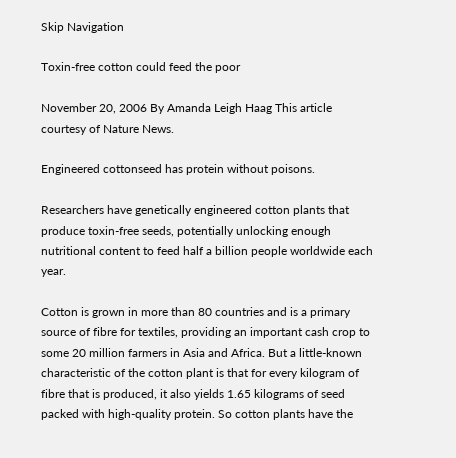Skip Navigation

Toxin-free cotton could feed the poor

November 20, 2006 By Amanda Leigh Haag This article courtesy of Nature News.

Engineered cottonseed has protein without poisons.

Researchers have genetically engineered cotton plants that produce toxin-free seeds, potentially unlocking enough nutritional content to feed half a billion people worldwide each year.

Cotton is grown in more than 80 countries and is a primary source of fibre for textiles, providing an important cash crop to some 20 million farmers in Asia and Africa. But a little-known characteristic of the cotton plant is that for every kilogram of fibre that is produced, it also yields 1.65 kilograms of seed packed with high-quality protein. So cotton plants have the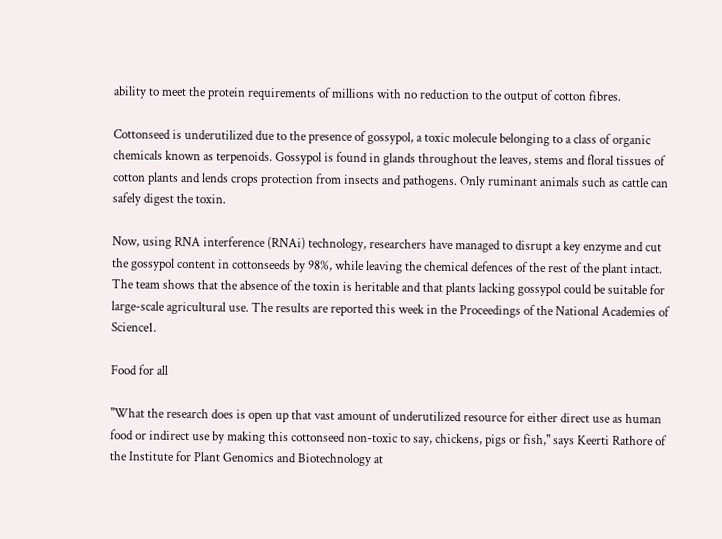ability to meet the protein requirements of millions with no reduction to the output of cotton fibres.

Cottonseed is underutilized due to the presence of gossypol, a toxic molecule belonging to a class of organic chemicals known as terpenoids. Gossypol is found in glands throughout the leaves, stems and floral tissues of cotton plants and lends crops protection from insects and pathogens. Only ruminant animals such as cattle can safely digest the toxin.

Now, using RNA interference (RNAi) technology, researchers have managed to disrupt a key enzyme and cut the gossypol content in cottonseeds by 98%, while leaving the chemical defences of the rest of the plant intact. The team shows that the absence of the toxin is heritable and that plants lacking gossypol could be suitable for large-scale agricultural use. The results are reported this week in the Proceedings of the National Academies of Science1.

Food for all

"What the research does is open up that vast amount of underutilized resource for either direct use as human food or indirect use by making this cottonseed non-toxic to say, chickens, pigs or fish," says Keerti Rathore of the Institute for Plant Genomics and Biotechnology at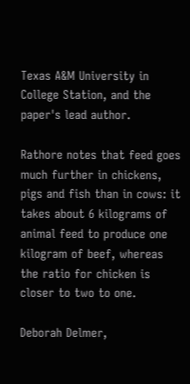Texas A&M University in College Station, and the paper's lead author.

Rathore notes that feed goes much further in chickens, pigs and fish than in cows: it takes about 6 kilograms of animal feed to produce one kilogram of beef, whereas the ratio for chicken is closer to two to one.

Deborah Delmer,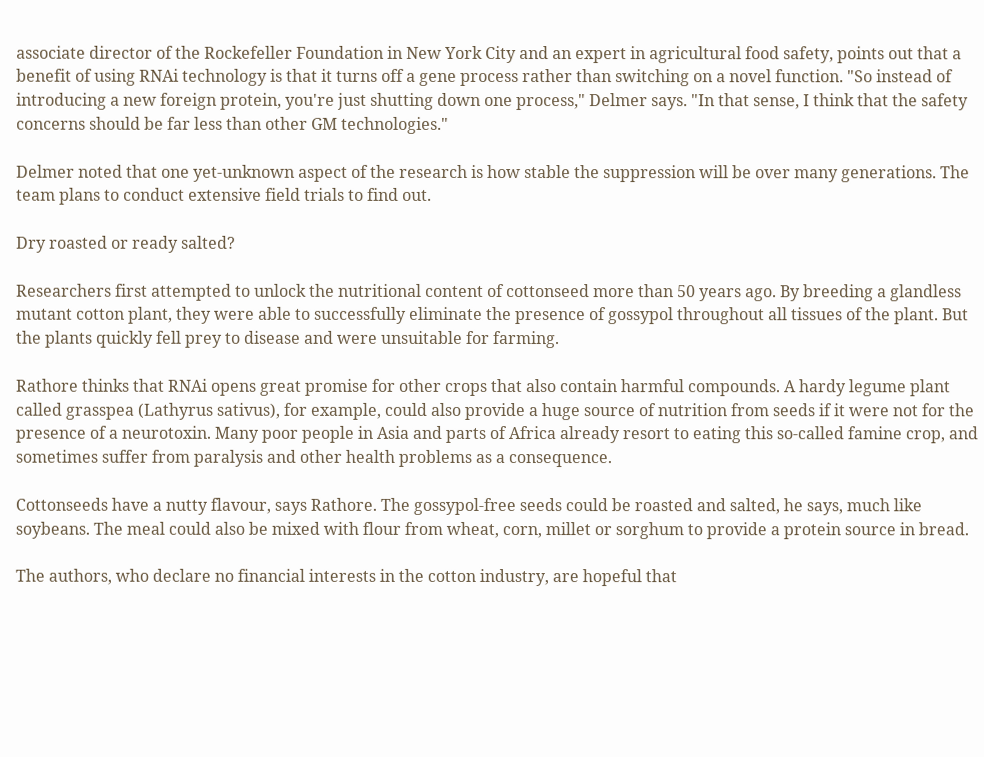associate director of the Rockefeller Foundation in New York City and an expert in agricultural food safety, points out that a benefit of using RNAi technology is that it turns off a gene process rather than switching on a novel function. "So instead of introducing a new foreign protein, you're just shutting down one process," Delmer says. "In that sense, I think that the safety concerns should be far less than other GM technologies."

Delmer noted that one yet-unknown aspect of the research is how stable the suppression will be over many generations. The team plans to conduct extensive field trials to find out.

Dry roasted or ready salted?

Researchers first attempted to unlock the nutritional content of cottonseed more than 50 years ago. By breeding a glandless mutant cotton plant, they were able to successfully eliminate the presence of gossypol throughout all tissues of the plant. But the plants quickly fell prey to disease and were unsuitable for farming.

Rathore thinks that RNAi opens great promise for other crops that also contain harmful compounds. A hardy legume plant called grasspea (Lathyrus sativus), for example, could also provide a huge source of nutrition from seeds if it were not for the presence of a neurotoxin. Many poor people in Asia and parts of Africa already resort to eating this so-called famine crop, and sometimes suffer from paralysis and other health problems as a consequence.

Cottonseeds have a nutty flavour, says Rathore. The gossypol-free seeds could be roasted and salted, he says, much like soybeans. The meal could also be mixed with flour from wheat, corn, millet or sorghum to provide a protein source in bread.

The authors, who declare no financial interests in the cotton industry, are hopeful that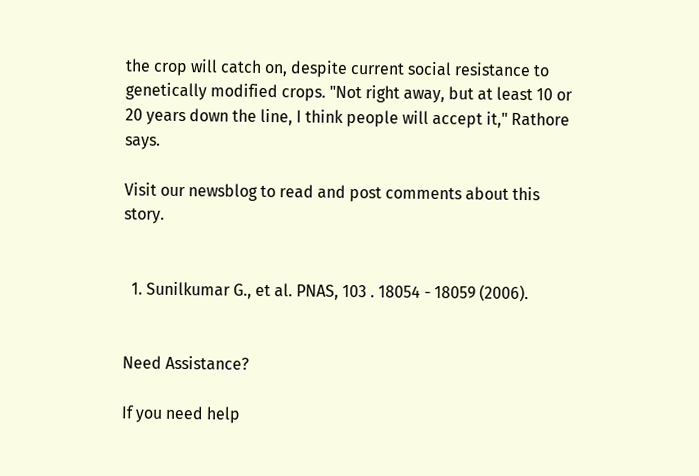the crop will catch on, despite current social resistance to genetically modified crops. "Not right away, but at least 10 or 20 years down the line, I think people will accept it," Rathore says.

Visit our newsblog to read and post comments about this story.


  1. Sunilkumar G., et al. PNAS, 103 . 18054 - 18059 (2006).


Need Assistance?

If you need help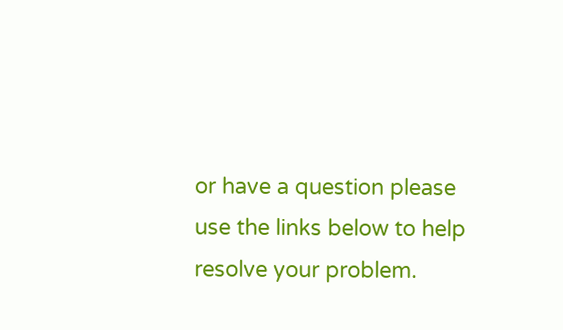or have a question please use the links below to help resolve your problem.